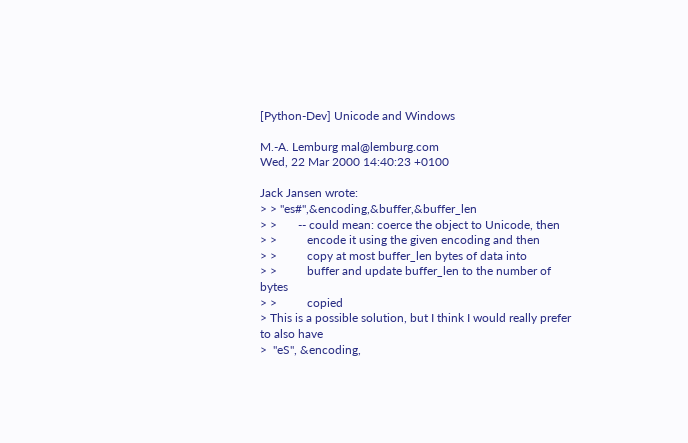[Python-Dev] Unicode and Windows

M.-A. Lemburg mal@lemburg.com
Wed, 22 Mar 2000 14:40:23 +0100

Jack Jansen wrote:
> > "es#",&encoding,&buffer,&buffer_len
> >       -- could mean: coerce the object to Unicode, then
> >          encode it using the given encoding and then
> >          copy at most buffer_len bytes of data into
> >          buffer and update buffer_len to the number of bytes
> >          copied
> This is a possible solution, but I think I would really prefer to also have
>  "eS", &encoding,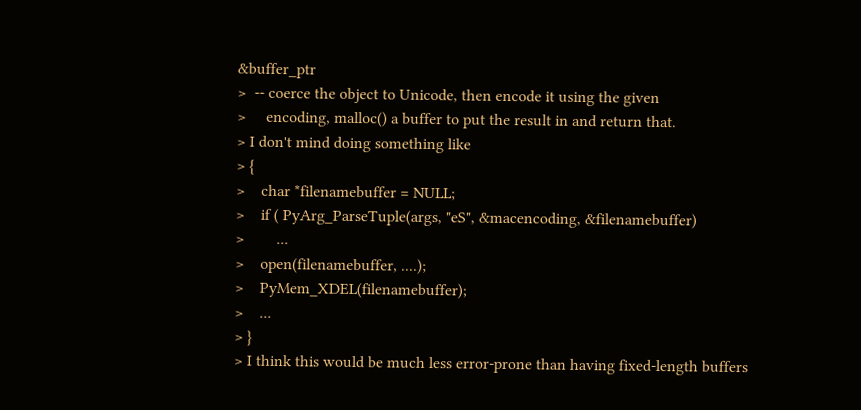&buffer_ptr
>  -- coerce the object to Unicode, then encode it using the given
>     encoding, malloc() a buffer to put the result in and return that.
> I don't mind doing something like
> {
>    char *filenamebuffer = NULL;
>    if ( PyArg_ParseTuple(args, "eS", &macencoding, &filenamebuffer)
>        ...
>    open(filenamebuffer, ....);
>    PyMem_XDEL(filenamebuffer);
>    ...
> }
> I think this would be much less error-prone than having fixed-length buffers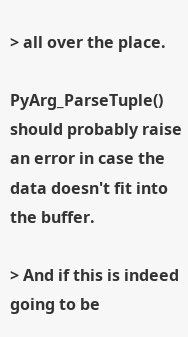> all over the place.

PyArg_ParseTuple() should probably raise an error in case the
data doesn't fit into the buffer.

> And if this is indeed going to be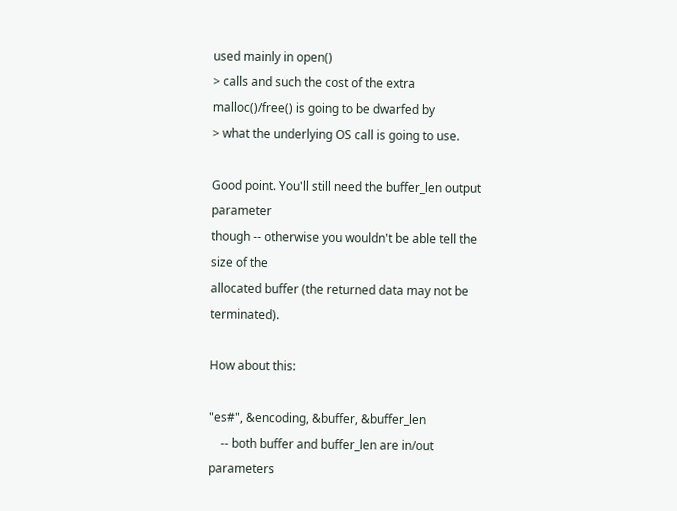used mainly in open()
> calls and such the cost of the extra malloc()/free() is going to be dwarfed by
> what the underlying OS call is going to use.

Good point. You'll still need the buffer_len output parameter
though -- otherwise you wouldn't be able tell the size of the
allocated buffer (the returned data may not be terminated).

How about this:

"es#", &encoding, &buffer, &buffer_len
    -- both buffer and buffer_len are in/out parameters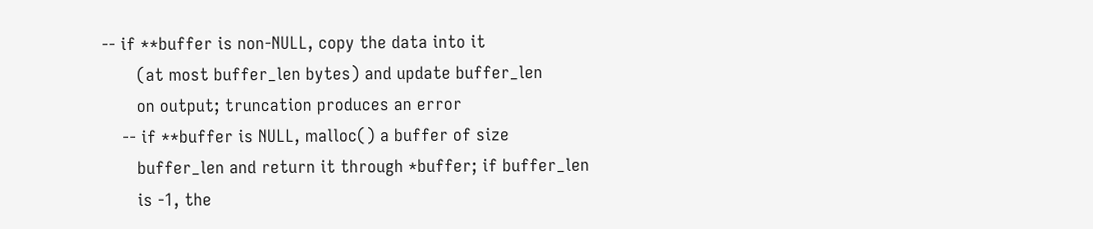-- if **buffer is non-NULL, copy the data into it
       (at most buffer_len bytes) and update buffer_len
       on output; truncation produces an error
    -- if **buffer is NULL, malloc() a buffer of size
       buffer_len and return it through *buffer; if buffer_len
       is -1, the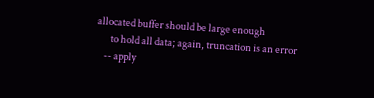allocated buffer should be large enough
       to hold all data; again, truncation is an error
    -- apply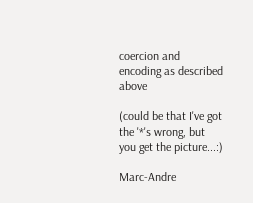coercion and encoding as described above

(could be that I've got the '*'s wrong, but you get the picture...:)

Marc-Andre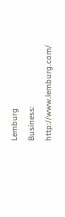Lemburg
Business:                                      http://www.lemburg.com/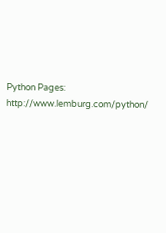Python Pages:                           http://www.lemburg.com/python/